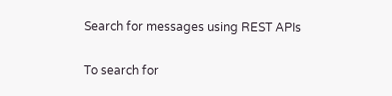Search for messages using REST APIs

To search for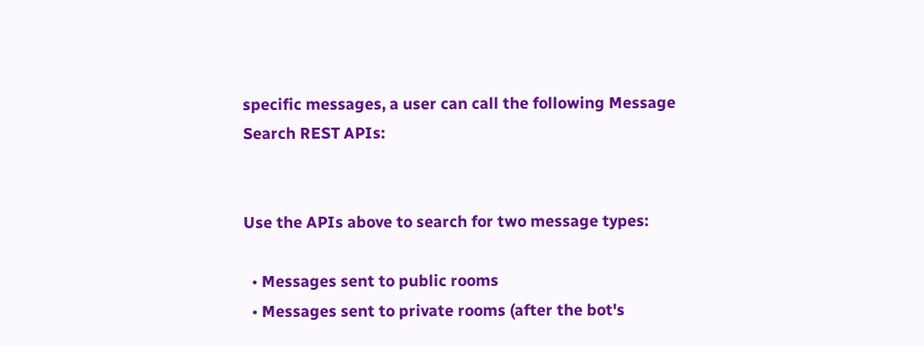specific messages, a user can call the following Message Search REST APIs:


Use the APIs above to search for two message types:

  • Messages sent to public rooms
  • Messages sent to private rooms (after the bot's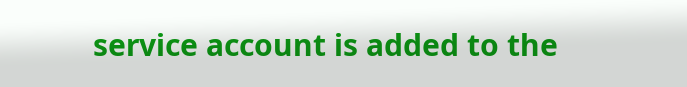service account is added to the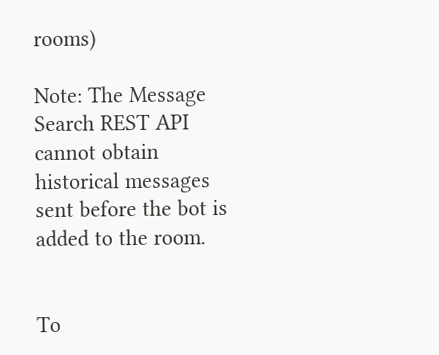rooms)

Note: The Message Search REST API cannot obtain historical messages sent before the bot is added to the room.


To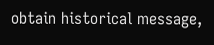obtain historical message,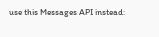use this Messages API instead: